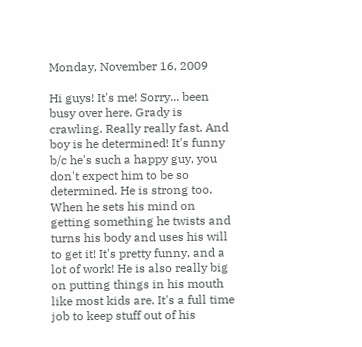Monday, November 16, 2009

Hi guys! It's me! Sorry... been busy over here. Grady is crawling. Really really fast. And boy is he determined! It's funny b/c he's such a happy guy, you don't expect him to be so determined. He is strong too. When he sets his mind on getting something he twists and turns his body and uses his will to get it! It's pretty funny, and a lot of work! He is also really big on putting things in his mouth like most kids are. It's a full time job to keep stuff out of his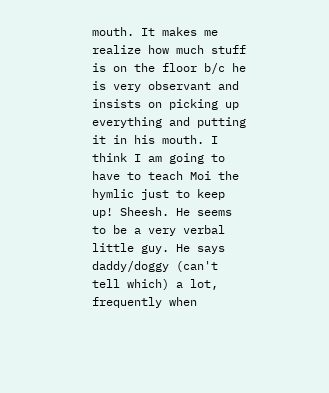mouth. It makes me realize how much stuff is on the floor b/c he is very observant and insists on picking up everything and putting it in his mouth. I think I am going to have to teach Moi the hymlic just to keep up! Sheesh. He seems to be a very verbal little guy. He says daddy/doggy (can't tell which) a lot, frequently when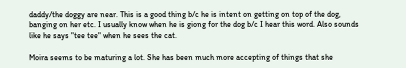daddy/the doggy are near. This is a good thing b/c he is intent on getting on top of the dog, banging on her etc. I usually know when he is giong for the dog b/c I hear this word. Also sounds like he says "tee tee" when he sees the cat.

Moira seems to be maturing a lot. She has been much more accepting of things that she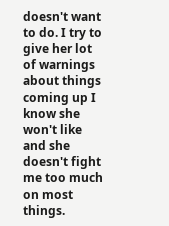doesn't want to do. I try to give her lot of warnings about things coming up I know she won't like and she doesn't fight me too much on most things.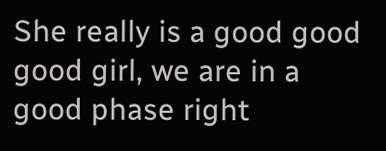She really is a good good good girl, we are in a good phase right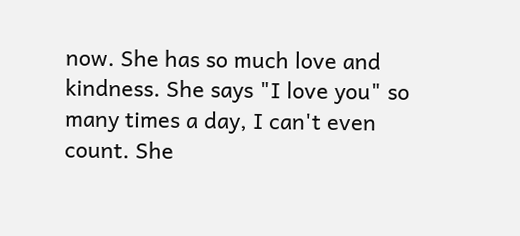now. She has so much love and kindness. She says "I love you" so many times a day, I can't even count. She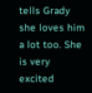tells Grady she loves him a lot too. She is very excited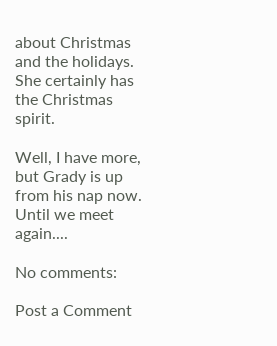about Christmas and the holidays. She certainly has the Christmas spirit.

Well, I have more, but Grady is up from his nap now. Until we meet again....

No comments:

Post a Comment